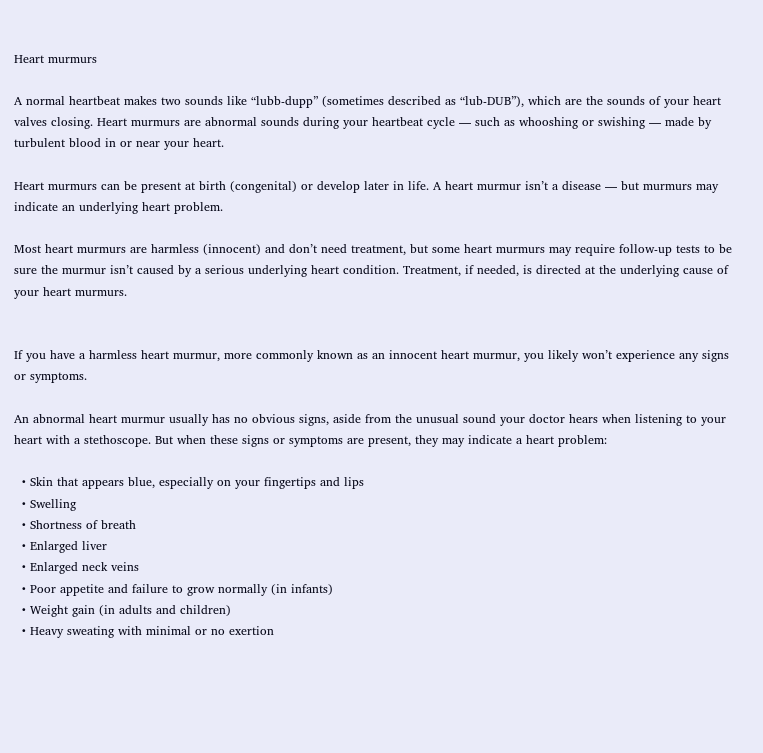Heart murmurs

A normal heartbeat makes two sounds like “lubb-dupp” (sometimes described as “lub-DUB”), which are the sounds of your heart valves closing. Heart murmurs are abnormal sounds during your heartbeat cycle — such as whooshing or swishing — made by turbulent blood in or near your heart.

Heart murmurs can be present at birth (congenital) or develop later in life. A heart murmur isn’t a disease — but murmurs may indicate an underlying heart problem.

Most heart murmurs are harmless (innocent) and don’t need treatment, but some heart murmurs may require follow-up tests to be sure the murmur isn’t caused by a serious underlying heart condition. Treatment, if needed, is directed at the underlying cause of your heart murmurs.


If you have a harmless heart murmur, more commonly known as an innocent heart murmur, you likely won’t experience any signs or symptoms.

An abnormal heart murmur usually has no obvious signs, aside from the unusual sound your doctor hears when listening to your heart with a stethoscope. But when these signs or symptoms are present, they may indicate a heart problem:

  • Skin that appears blue, especially on your fingertips and lips
  • Swelling
  • Shortness of breath
  • Enlarged liver
  • Enlarged neck veins
  • Poor appetite and failure to grow normally (in infants)
  • Weight gain (in adults and children)
  • Heavy sweating with minimal or no exertion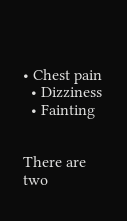• Chest pain
  • Dizziness
  • Fainting


There are two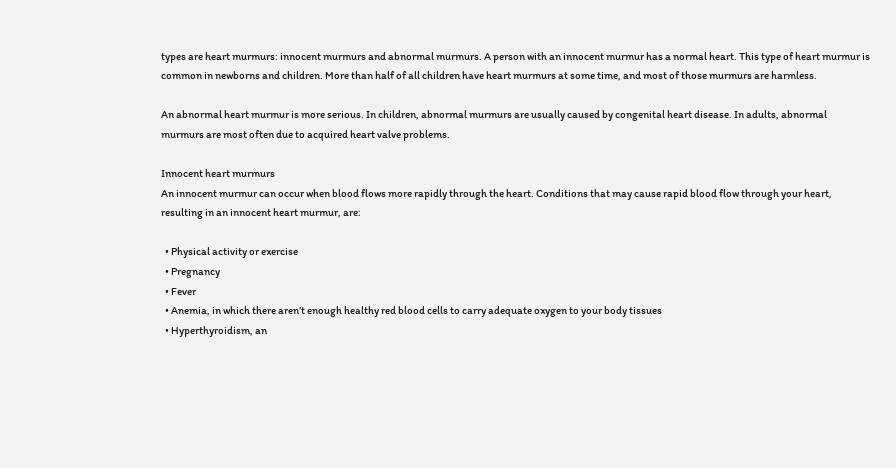types are heart murmurs: innocent murmurs and abnormal murmurs. A person with an innocent murmur has a normal heart. This type of heart murmur is common in newborns and children. More than half of all children have heart murmurs at some time, and most of those murmurs are harmless.

An abnormal heart murmur is more serious. In children, abnormal murmurs are usually caused by congenital heart disease. In adults, abnormal murmurs are most often due to acquired heart valve problems.

Innocent heart murmurs
An innocent murmur can occur when blood flows more rapidly through the heart. Conditions that may cause rapid blood flow through your heart, resulting in an innocent heart murmur, are:

  • Physical activity or exercise
  • Pregnancy
  • Fever
  • Anemia, in which there aren’t enough healthy red blood cells to carry adequate oxygen to your body tissues
  • Hyperthyroidism, an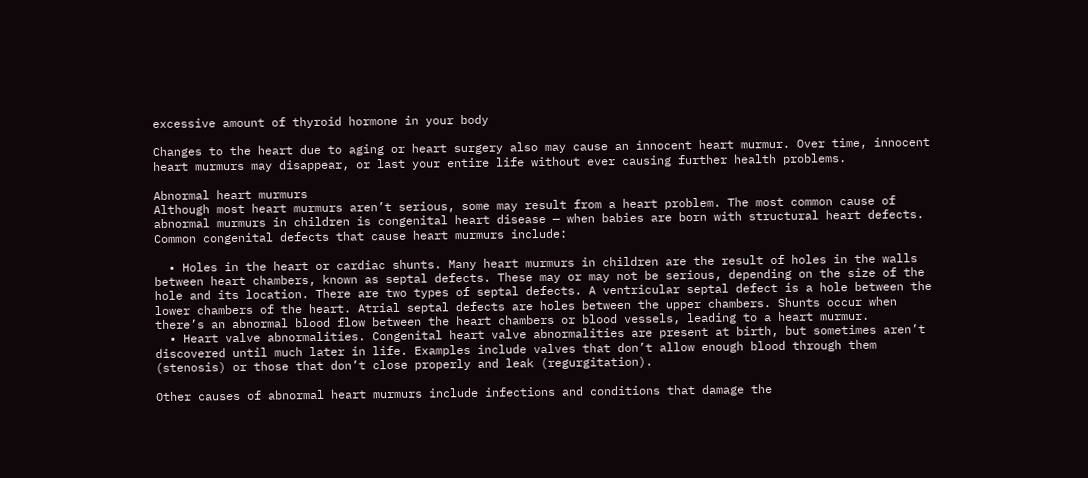excessive amount of thyroid hormone in your body

Changes to the heart due to aging or heart surgery also may cause an innocent heart murmur. Over time, innocent heart murmurs may disappear, or last your entire life without ever causing further health problems.

Abnormal heart murmurs
Although most heart murmurs aren’t serious, some may result from a heart problem. The most common cause of abnormal murmurs in children is congenital heart disease — when babies are born with structural heart defects. Common congenital defects that cause heart murmurs include:

  • Holes in the heart or cardiac shunts. Many heart murmurs in children are the result of holes in the walls between heart chambers, known as septal defects. These may or may not be serious, depending on the size of the hole and its location. There are two types of septal defects. A ventricular septal defect is a hole between the lower chambers of the heart. Atrial septal defects are holes between the upper chambers. Shunts occur when there’s an abnormal blood flow between the heart chambers or blood vessels, leading to a heart murmur.
  • Heart valve abnormalities. Congenital heart valve abnormalities are present at birth, but sometimes aren’t discovered until much later in life. Examples include valves that don’t allow enough blood through them (stenosis) or those that don’t close properly and leak (regurgitation).

Other causes of abnormal heart murmurs include infections and conditions that damage the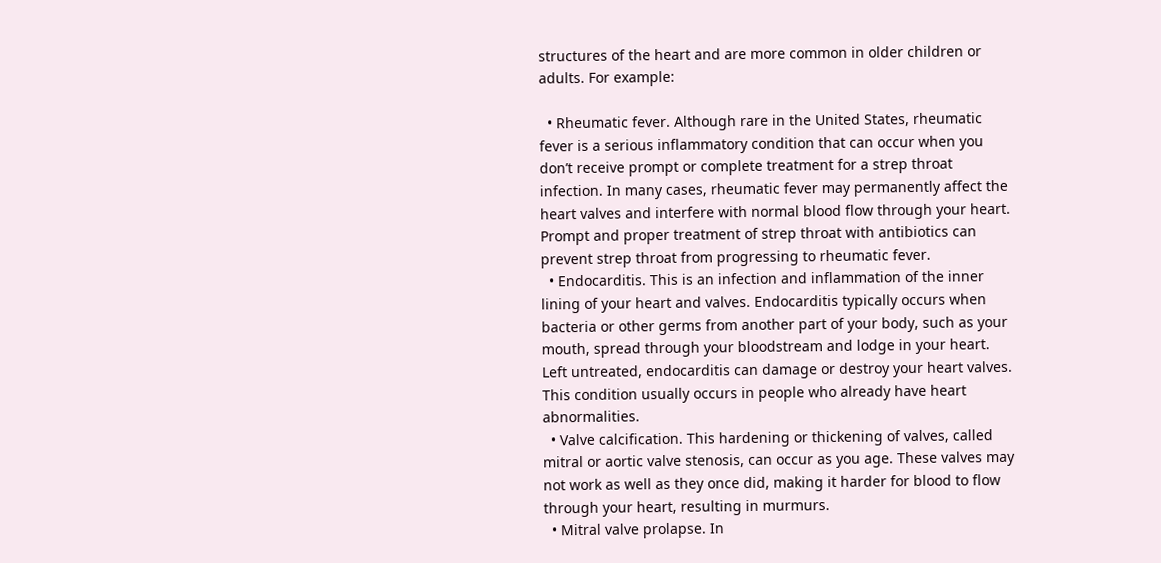structures of the heart and are more common in older children or adults. For example:

  • Rheumatic fever. Although rare in the United States, rheumatic fever is a serious inflammatory condition that can occur when you don’t receive prompt or complete treatment for a strep throat infection. In many cases, rheumatic fever may permanently affect the heart valves and interfere with normal blood flow through your heart. Prompt and proper treatment of strep throat with antibiotics can prevent strep throat from progressing to rheumatic fever.
  • Endocarditis. This is an infection and inflammation of the inner lining of your heart and valves. Endocarditis typically occurs when bacteria or other germs from another part of your body, such as your mouth, spread through your bloodstream and lodge in your heart. Left untreated, endocarditis can damage or destroy your heart valves. This condition usually occurs in people who already have heart abnormalities.
  • Valve calcification. This hardening or thickening of valves, called mitral or aortic valve stenosis, can occur as you age. These valves may not work as well as they once did, making it harder for blood to flow through your heart, resulting in murmurs.
  • Mitral valve prolapse. In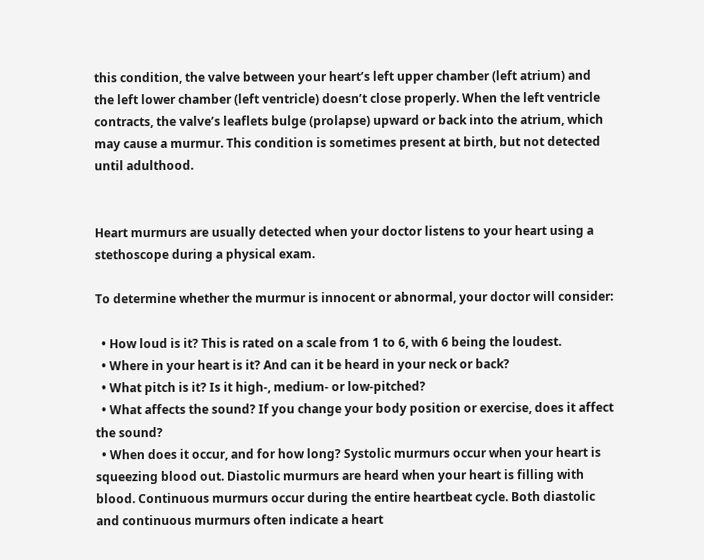this condition, the valve between your heart’s left upper chamber (left atrium) and the left lower chamber (left ventricle) doesn’t close properly. When the left ventricle contracts, the valve’s leaflets bulge (prolapse) upward or back into the atrium, which may cause a murmur. This condition is sometimes present at birth, but not detected until adulthood.


Heart murmurs are usually detected when your doctor listens to your heart using a stethoscope during a physical exam.

To determine whether the murmur is innocent or abnormal, your doctor will consider:

  • How loud is it? This is rated on a scale from 1 to 6, with 6 being the loudest.
  • Where in your heart is it? And can it be heard in your neck or back?
  • What pitch is it? Is it high-, medium- or low-pitched?
  • What affects the sound? If you change your body position or exercise, does it affect the sound?
  • When does it occur, and for how long? Systolic murmurs occur when your heart is squeezing blood out. Diastolic murmurs are heard when your heart is filling with blood. Continuous murmurs occur during the entire heartbeat cycle. Both diastolic and continuous murmurs often indicate a heart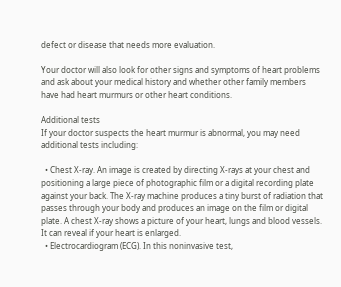defect or disease that needs more evaluation.

Your doctor will also look for other signs and symptoms of heart problems and ask about your medical history and whether other family members have had heart murmurs or other heart conditions.

Additional tests
If your doctor suspects the heart murmur is abnormal, you may need additional tests including:

  • Chest X-ray. An image is created by directing X-rays at your chest and positioning a large piece of photographic film or a digital recording plate against your back. The X-ray machine produces a tiny burst of radiation that passes through your body and produces an image on the film or digital plate. A chest X-ray shows a picture of your heart, lungs and blood vessels. It can reveal if your heart is enlarged.
  • Electrocardiogram (ECG). In this noninvasive test,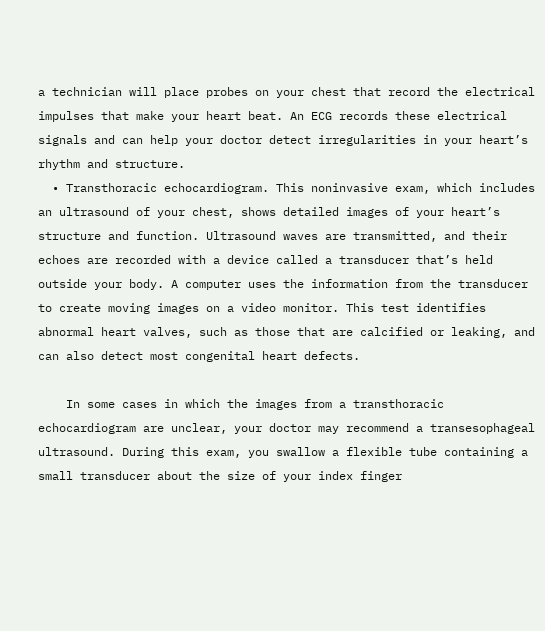a technician will place probes on your chest that record the electrical impulses that make your heart beat. An ECG records these electrical signals and can help your doctor detect irregularities in your heart’s rhythm and structure.
  • Transthoracic echocardiogram. This noninvasive exam, which includes an ultrasound of your chest, shows detailed images of your heart’s structure and function. Ultrasound waves are transmitted, and their echoes are recorded with a device called a transducer that’s held outside your body. A computer uses the information from the transducer to create moving images on a video monitor. This test identifies abnormal heart valves, such as those that are calcified or leaking, and can also detect most congenital heart defects.

    In some cases in which the images from a transthoracic echocardiogram are unclear, your doctor may recommend a transesophageal ultrasound. During this exam, you swallow a flexible tube containing a small transducer about the size of your index finger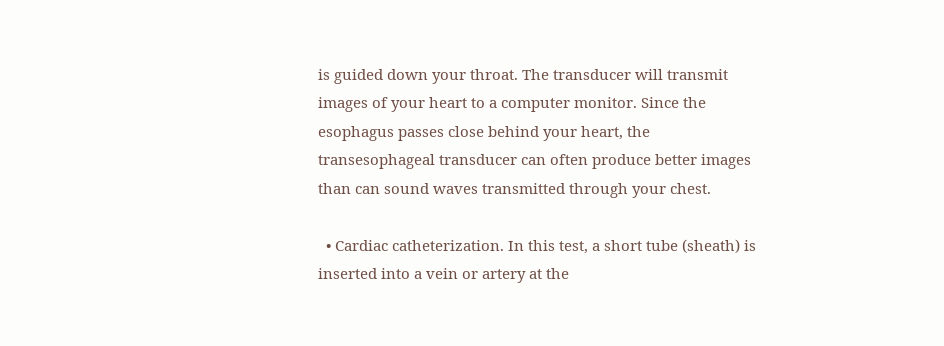is guided down your throat. The transducer will transmit images of your heart to a computer monitor. Since the esophagus passes close behind your heart, the transesophageal transducer can often produce better images than can sound waves transmitted through your chest.

  • Cardiac catheterization. In this test, a short tube (sheath) is inserted into a vein or artery at the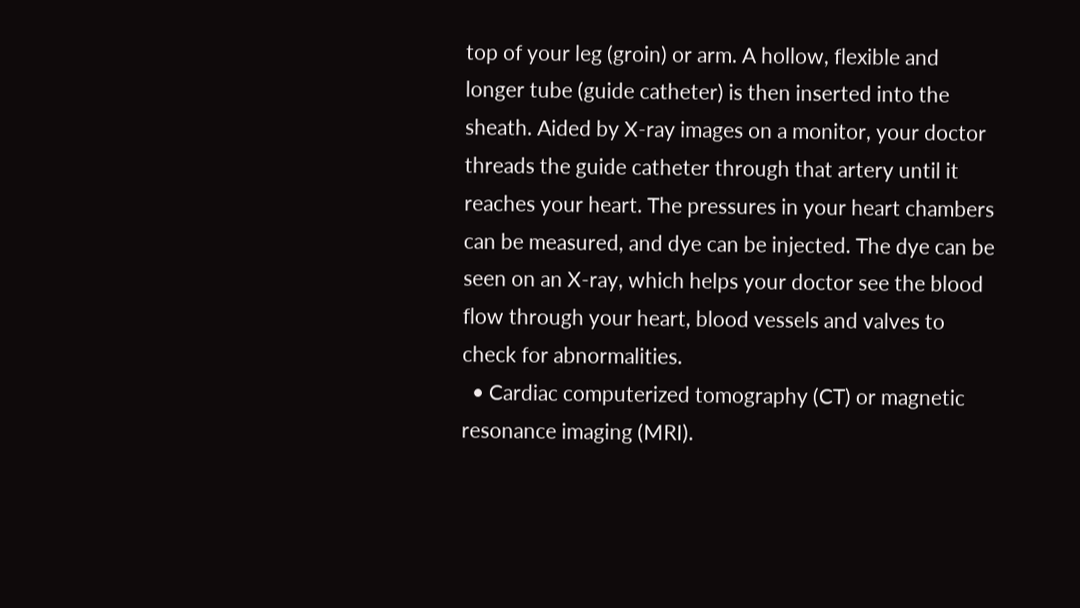top of your leg (groin) or arm. A hollow, flexible and longer tube (guide catheter) is then inserted into the sheath. Aided by X-ray images on a monitor, your doctor threads the guide catheter through that artery until it reaches your heart. The pressures in your heart chambers can be measured, and dye can be injected. The dye can be seen on an X-ray, which helps your doctor see the blood flow through your heart, blood vessels and valves to check for abnormalities.
  • Cardiac computerized tomography (CT) or magnetic resonance imaging (MRI).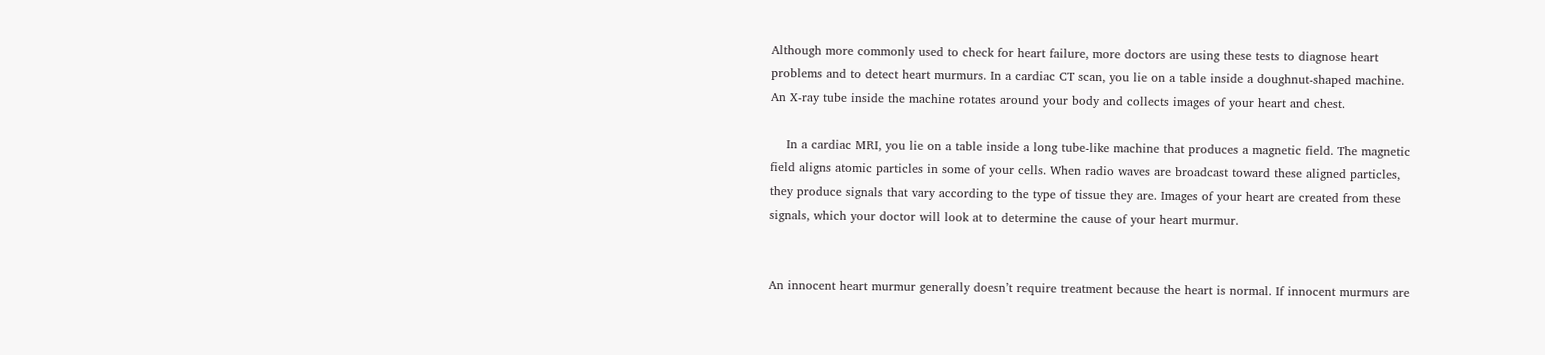Although more commonly used to check for heart failure, more doctors are using these tests to diagnose heart problems and to detect heart murmurs. In a cardiac CT scan, you lie on a table inside a doughnut-shaped machine. An X-ray tube inside the machine rotates around your body and collects images of your heart and chest.

    In a cardiac MRI, you lie on a table inside a long tube-like machine that produces a magnetic field. The magnetic field aligns atomic particles in some of your cells. When radio waves are broadcast toward these aligned particles, they produce signals that vary according to the type of tissue they are. Images of your heart are created from these signals, which your doctor will look at to determine the cause of your heart murmur.


An innocent heart murmur generally doesn’t require treatment because the heart is normal. If innocent murmurs are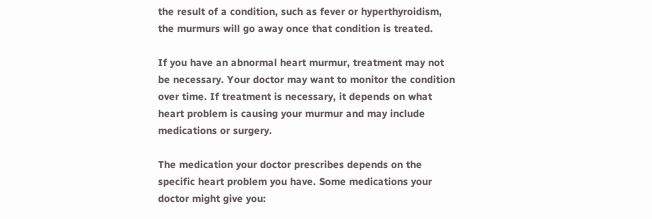the result of a condition, such as fever or hyperthyroidism, the murmurs will go away once that condition is treated.

If you have an abnormal heart murmur, treatment may not be necessary. Your doctor may want to monitor the condition over time. If treatment is necessary, it depends on what heart problem is causing your murmur and may include medications or surgery.

The medication your doctor prescribes depends on the specific heart problem you have. Some medications your doctor might give you: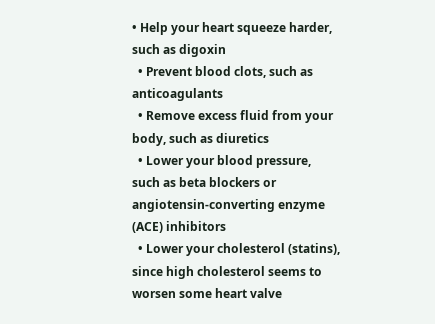• Help your heart squeeze harder, such as digoxin
  • Prevent blood clots, such as anticoagulants
  • Remove excess fluid from your body, such as diuretics
  • Lower your blood pressure, such as beta blockers or angiotensin-converting enzyme (ACE) inhibitors
  • Lower your cholesterol (statins), since high cholesterol seems to worsen some heart valve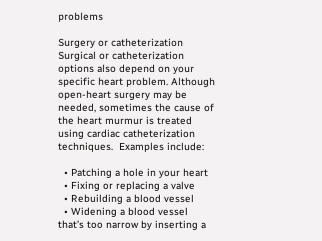problems

Surgery or catheterization
Surgical or catheterization options also depend on your specific heart problem. Although open-heart surgery may be needed, sometimes the cause of the heart murmur is treated using cardiac catheterization techniques.  Examples include:

  • Patching a hole in your heart
  • Fixing or replacing a valve
  • Rebuilding a blood vessel
  • Widening a blood vessel that’s too narrow by inserting a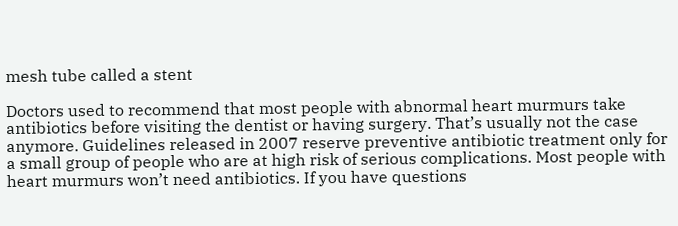mesh tube called a stent

Doctors used to recommend that most people with abnormal heart murmurs take antibiotics before visiting the dentist or having surgery. That’s usually not the case anymore. Guidelines released in 2007 reserve preventive antibiotic treatment only for a small group of people who are at high risk of serious complications. Most people with heart murmurs won’t need antibiotics. If you have questions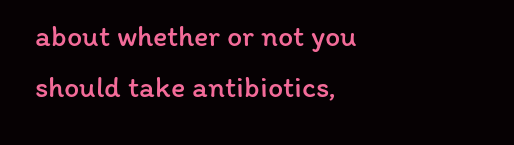about whether or not you should take antibiotics,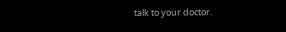talk to your doctor.